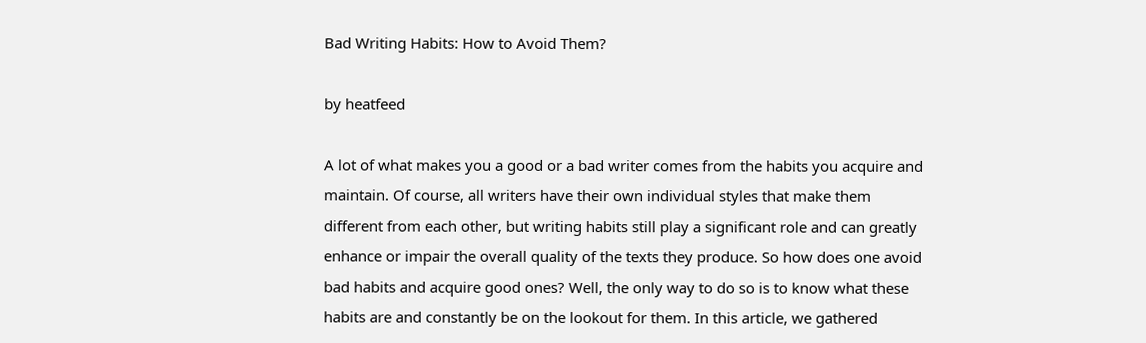Bad Writing Habits: How to Avoid Them?

by heatfeed

A lot of what makes you a good or a bad writer comes from the habits you acquire and maintain. Of course, all writers have their own individual styles that make them different from each other, but writing habits still play a significant role and can greatly enhance or impair the overall quality of the texts they produce. So how does one avoid bad habits and acquire good ones? Well, the only way to do so is to know what these habits are and constantly be on the lookout for them. In this article, we gathered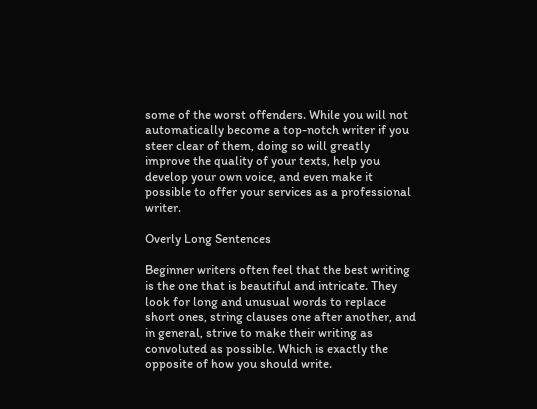some of the worst offenders. While you will not automatically become a top-notch writer if you steer clear of them, doing so will greatly improve the quality of your texts, help you develop your own voice, and even make it possible to offer your services as a professional writer.

Overly Long Sentences

Beginner writers often feel that the best writing is the one that is beautiful and intricate. They look for long and unusual words to replace short ones, string clauses one after another, and in general, strive to make their writing as convoluted as possible. Which is exactly the opposite of how you should write.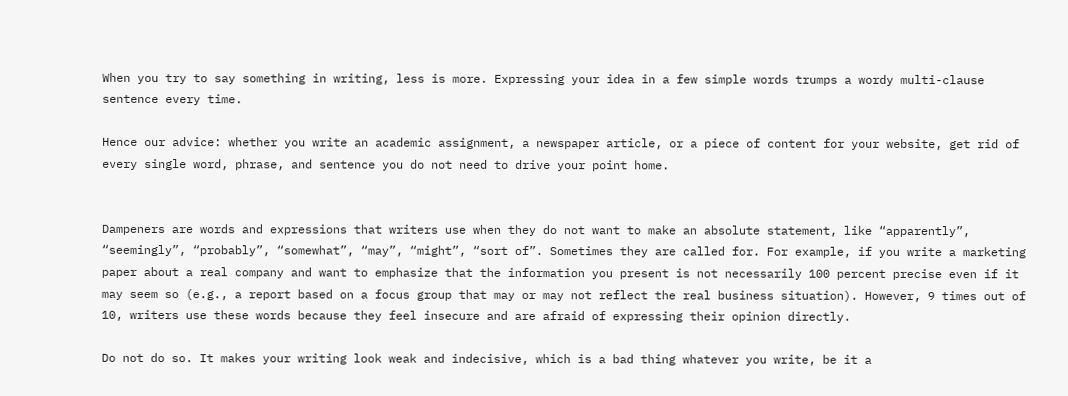When you try to say something in writing, less is more. Expressing your idea in a few simple words trumps a wordy multi-clause sentence every time.

Hence our advice: whether you write an academic assignment, a newspaper article, or a piece of content for your website, get rid of every single word, phrase, and sentence you do not need to drive your point home.


Dampeners are words and expressions that writers use when they do not want to make an absolute statement, like “apparently”, “seemingly”, “probably”, “somewhat”, “may”, “might”, “sort of”. Sometimes they are called for. For example, if you write a marketing paper about a real company and want to emphasize that the information you present is not necessarily 100 percent precise even if it may seem so (e.g., a report based on a focus group that may or may not reflect the real business situation). However, 9 times out of 10, writers use these words because they feel insecure and are afraid of expressing their opinion directly.

Do not do so. It makes your writing look weak and indecisive, which is a bad thing whatever you write, be it a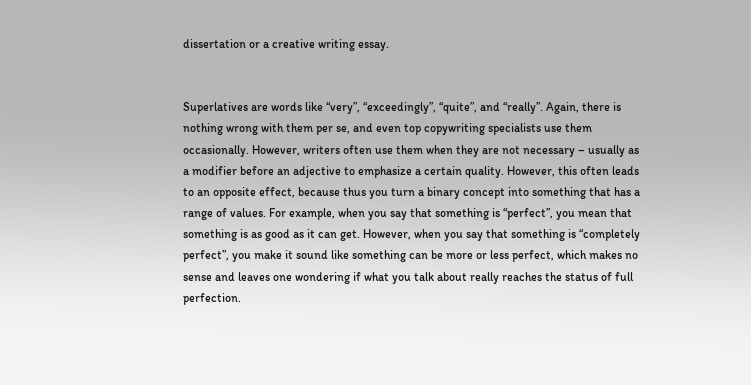dissertation or a creative writing essay.


Superlatives are words like “very”, “exceedingly”, “quite”, and “really”. Again, there is nothing wrong with them per se, and even top copywriting specialists use them occasionally. However, writers often use them when they are not necessary – usually as a modifier before an adjective to emphasize a certain quality. However, this often leads to an opposite effect, because thus you turn a binary concept into something that has a range of values. For example, when you say that something is “perfect”, you mean that something is as good as it can get. However, when you say that something is “completely perfect”, you make it sound like something can be more or less perfect, which makes no sense and leaves one wondering if what you talk about really reaches the status of full perfection.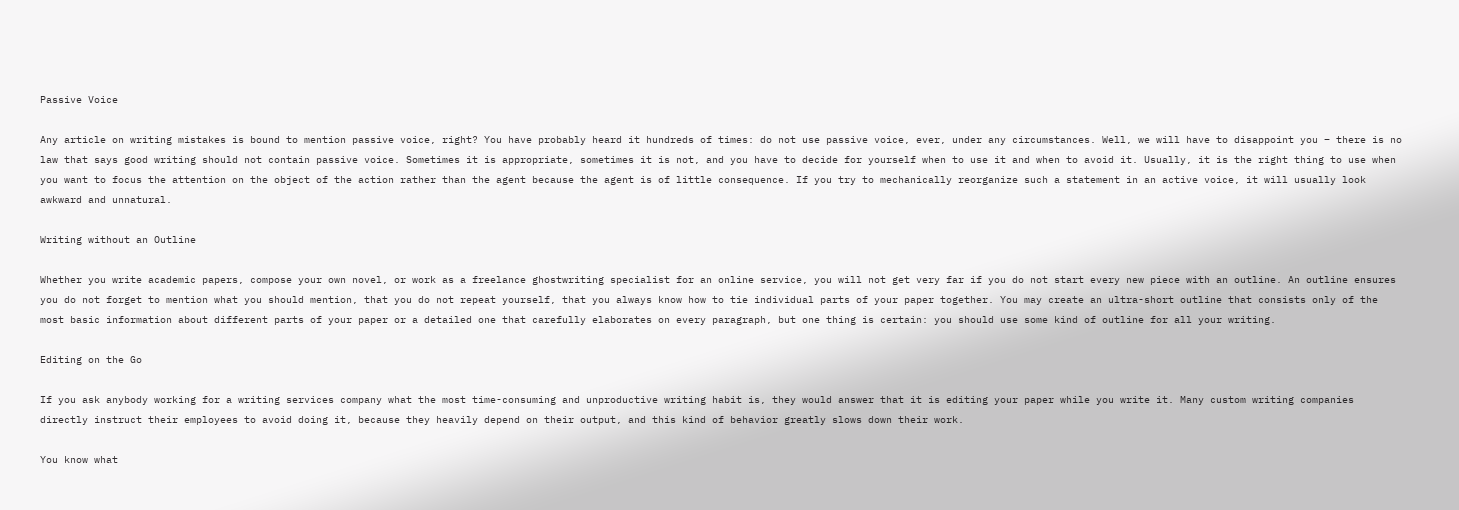Passive Voice

Any article on writing mistakes is bound to mention passive voice, right? You have probably heard it hundreds of times: do not use passive voice, ever, under any circumstances. Well, we will have to disappoint you – there is no law that says good writing should not contain passive voice. Sometimes it is appropriate, sometimes it is not, and you have to decide for yourself when to use it and when to avoid it. Usually, it is the right thing to use when you want to focus the attention on the object of the action rather than the agent because the agent is of little consequence. If you try to mechanically reorganize such a statement in an active voice, it will usually look awkward and unnatural.

Writing without an Outline

Whether you write academic papers, compose your own novel, or work as a freelance ghostwriting specialist for an online service, you will not get very far if you do not start every new piece with an outline. An outline ensures you do not forget to mention what you should mention, that you do not repeat yourself, that you always know how to tie individual parts of your paper together. You may create an ultra-short outline that consists only of the most basic information about different parts of your paper or a detailed one that carefully elaborates on every paragraph, but one thing is certain: you should use some kind of outline for all your writing.

Editing on the Go

If you ask anybody working for a writing services company what the most time-consuming and unproductive writing habit is, they would answer that it is editing your paper while you write it. Many custom writing companies directly instruct their employees to avoid doing it, because they heavily depend on their output, and this kind of behavior greatly slows down their work.

You know what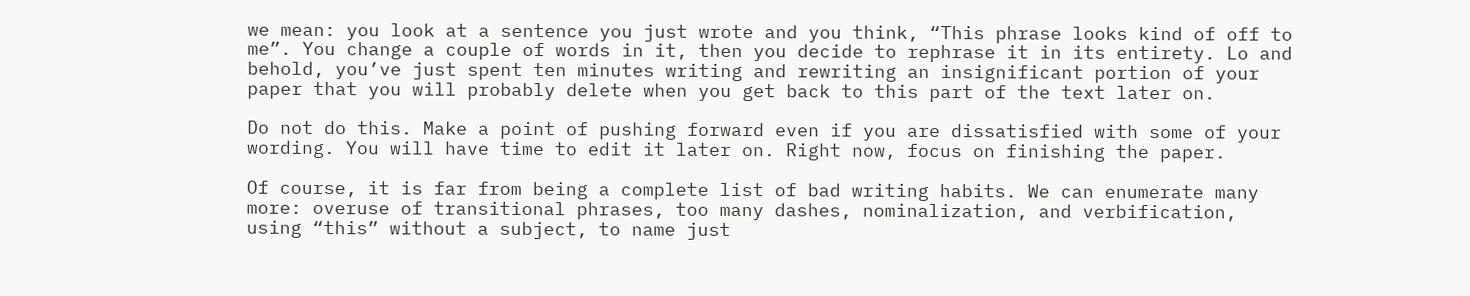we mean: you look at a sentence you just wrote and you think, “This phrase looks kind of off to me”. You change a couple of words in it, then you decide to rephrase it in its entirety. Lo and behold, you’ve just spent ten minutes writing and rewriting an insignificant portion of your paper that you will probably delete when you get back to this part of the text later on.

Do not do this. Make a point of pushing forward even if you are dissatisfied with some of your wording. You will have time to edit it later on. Right now, focus on finishing the paper.

Of course, it is far from being a complete list of bad writing habits. We can enumerate many more: overuse of transitional phrases, too many dashes, nominalization, and verbification, using “this” without a subject, to name just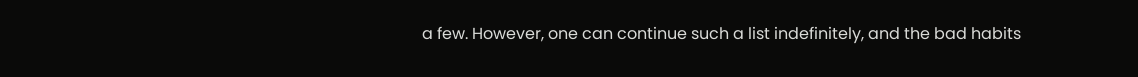a few. However, one can continue such a list indefinitely, and the bad habits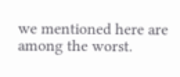we mentioned here are among the worst.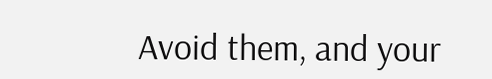Avoid them, and your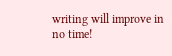writing will improve in no time!